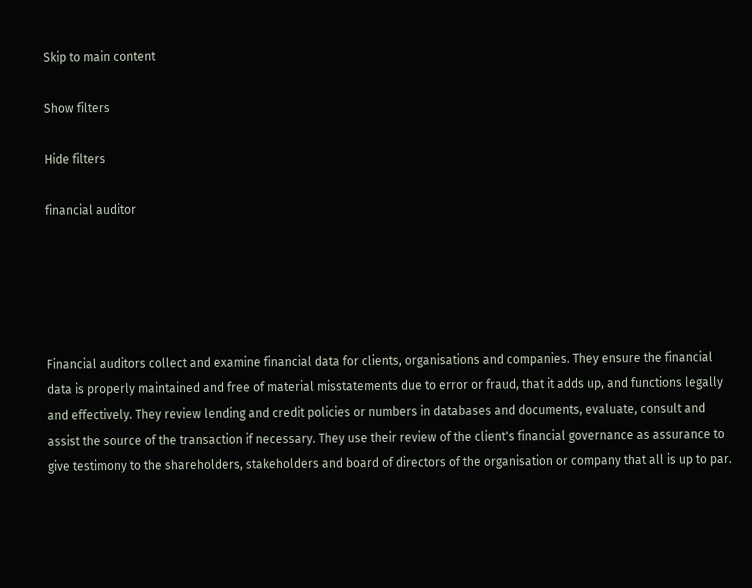Skip to main content

Show filters

Hide filters

financial auditor





Financial auditors collect and examine financial data for clients, organisations and companies. They ensure the financial data is properly maintained and free of material misstatements due to error or fraud, that it adds up, and functions legally and effectively. They review lending and credit policies or numbers in databases and documents, evaluate, consult and assist the source of the transaction if necessary. They use their review of the client's financial governance as assurance to give testimony to the shareholders, stakeholders and board of directors of the organisation or company that all is up to par.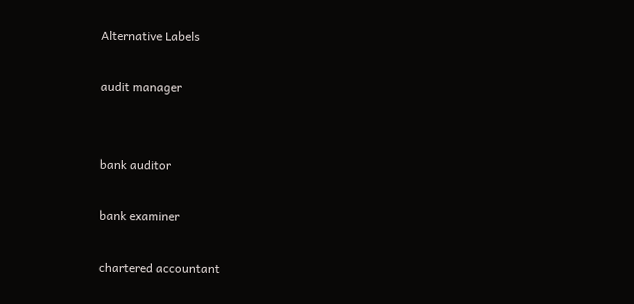Alternative Labels

audit manager


bank auditor

bank examiner

chartered accountant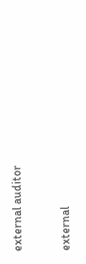external auditor

external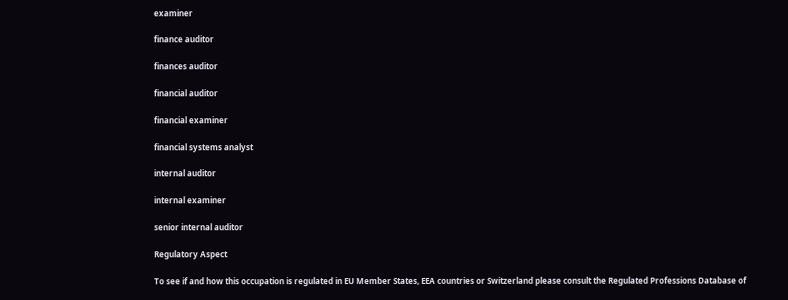examiner

finance auditor

finances auditor

financial auditor

financial examiner

financial systems analyst

internal auditor

internal examiner

senior internal auditor

Regulatory Aspect

To see if and how this occupation is regulated in EU Member States, EEA countries or Switzerland please consult the Regulated Professions Database of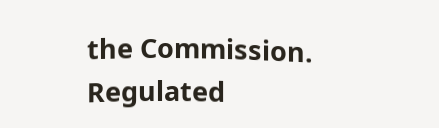the Commission. Regulated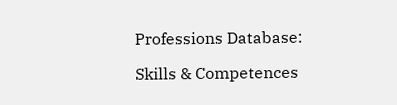Professions Database:

Skills & Competences